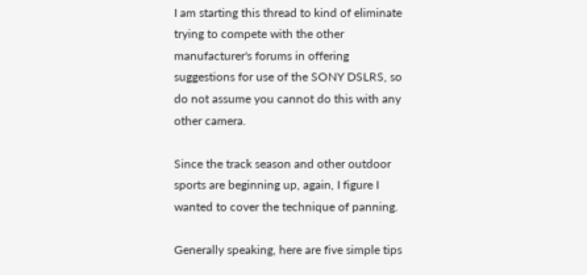I am starting this thread to kind of eliminate trying to compete with the other manufacturer's forums in offering suggestions for use of the SONY DSLRS, so do not assume you cannot do this with any other camera.

Since the track season and other outdoor sports are beginning up, again, I figure I wanted to cover the technique of panning.

Generally speaking, here are five simple tips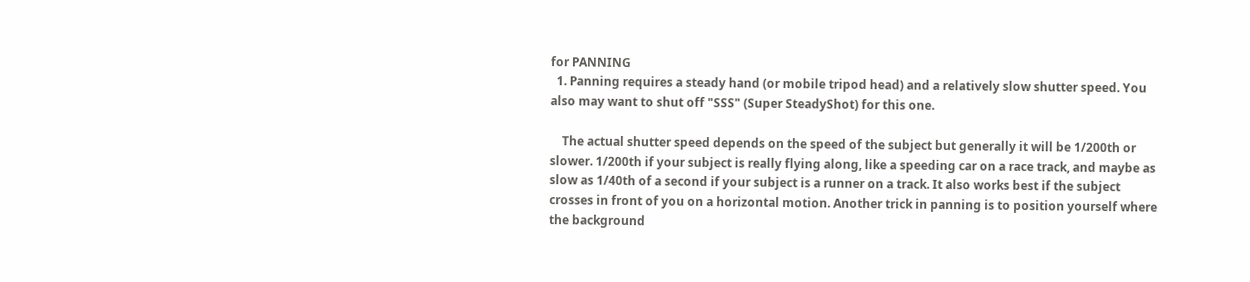for PANNING
  1. Panning requires a steady hand (or mobile tripod head) and a relatively slow shutter speed. You also may want to shut off "SSS" (Super SteadyShot) for this one.

    The actual shutter speed depends on the speed of the subject but generally it will be 1/200th or slower. 1/200th if your subject is really flying along, like a speeding car on a race track, and maybe as slow as 1/40th of a second if your subject is a runner on a track. It also works best if the subject crosses in front of you on a horizontal motion. Another trick in panning is to position yourself where the background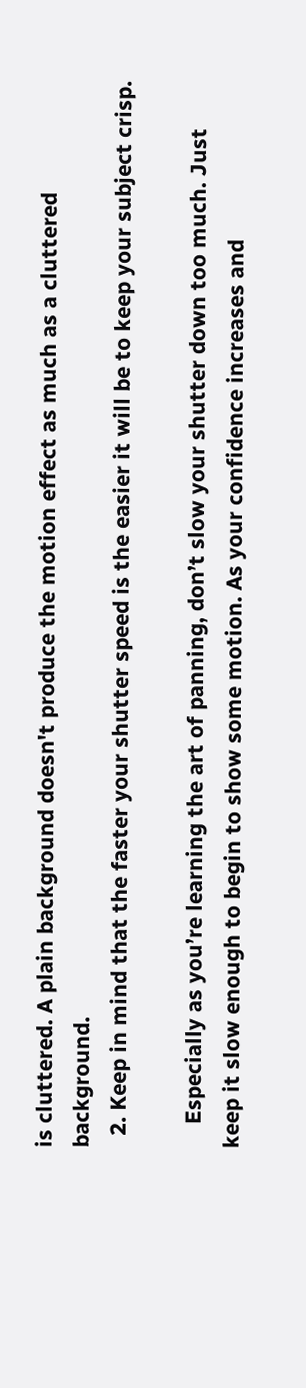is cluttered. A plain background doesn't produce the motion effect as much as a cluttered background.
  2. Keep in mind that the faster your shutter speed is the easier it will be to keep your subject crisp.

    Especially as you’re learning the art of panning, don’t slow your shutter down too much. Just keep it slow enough to begin to show some motion. As your confidence increases and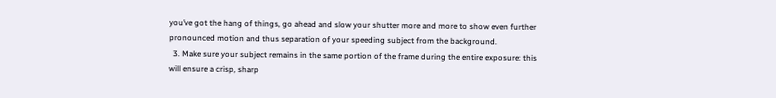you’ve got the hang of things, go ahead and slow your shutter more and more to show even further pronounced motion and thus separation of your speeding subject from the background.
  3. Make sure your subject remains in the same portion of the frame during the entire exposure: this will ensure a crisp, sharp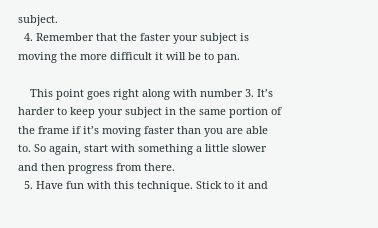subject.
  4. Remember that the faster your subject is moving the more difficult it will be to pan.

    This point goes right along with number 3. It’s harder to keep your subject in the same portion of the frame if it’s moving faster than you are able to. So again, start with something a little slower and then progress from there.
  5. Have fun with this technique. Stick to it and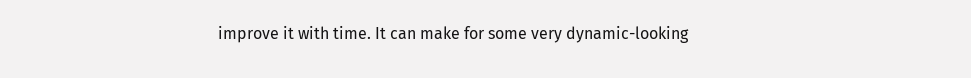improve it with time. It can make for some very dynamic-looking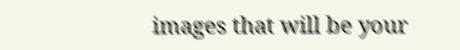images that will be your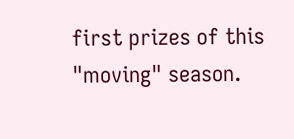first prizes of this "moving" season.